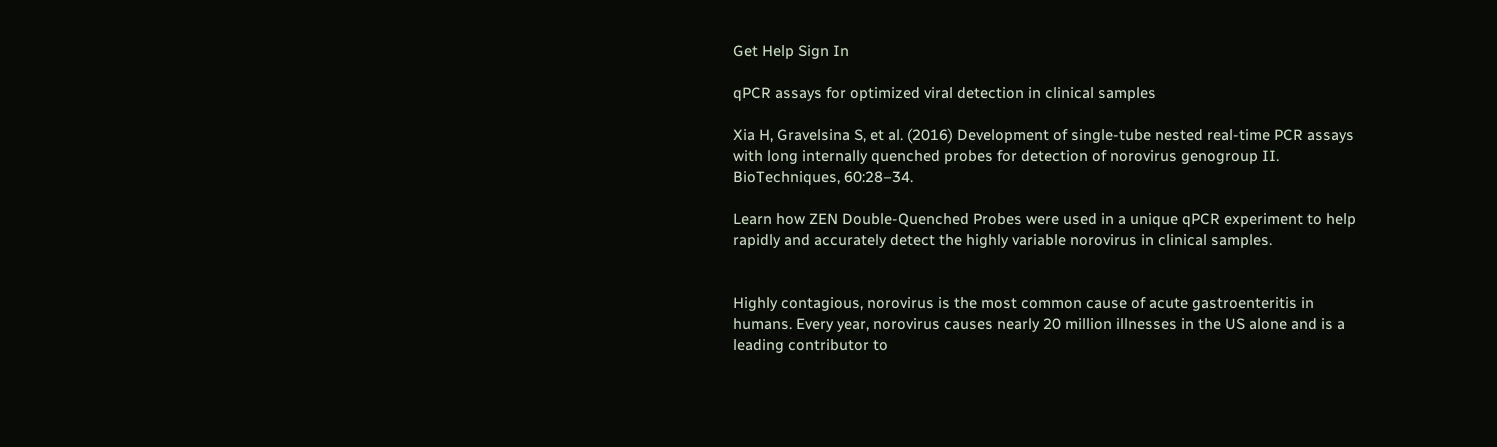Get Help Sign In

qPCR assays for optimized viral detection in clinical samples

Xia H, Gravelsina S, et al. (2016) Development of single-tube nested real-time PCR assays with long internally quenched probes for detection of norovirus genogroup II. BioTechniques, 60:28–34.

Learn how ZEN Double-Quenched Probes were used in a unique qPCR experiment to help rapidly and accurately detect the highly variable norovirus in clinical samples.


Highly contagious, norovirus is the most common cause of acute gastroenteritis in humans. Every year, norovirus causes nearly 20 million illnesses in the US alone and is a leading contributor to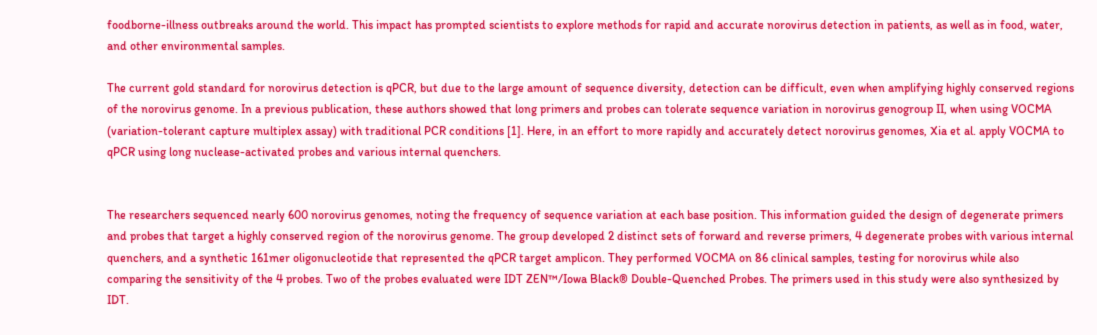foodborne-illness outbreaks around the world. This impact has prompted scientists to explore methods for rapid and accurate norovirus detection in patients, as well as in food, water, and other environmental samples.

The current gold standard for norovirus detection is qPCR, but due to the large amount of sequence diversity, detection can be difficult, even when amplifying highly conserved regions of the norovirus genome. In a previous publication, these authors showed that long primers and probes can tolerate sequence variation in norovirus genogroup II, when using VOCMA (variation-tolerant capture multiplex assay) with traditional PCR conditions [1]. Here, in an effort to more rapidly and accurately detect norovirus genomes, Xia et al. apply VOCMA to qPCR using long nuclease-activated probes and various internal quenchers.


The researchers sequenced nearly 600 norovirus genomes, noting the frequency of sequence variation at each base position. This information guided the design of degenerate primers and probes that target a highly conserved region of the norovirus genome. The group developed 2 distinct sets of forward and reverse primers, 4 degenerate probes with various internal quenchers, and a synthetic 161mer oligonucleotide that represented the qPCR target amplicon. They performed VOCMA on 86 clinical samples, testing for norovirus while also comparing the sensitivity of the 4 probes. Two of the probes evaluated were IDT ZEN™/Iowa Black® Double-Quenched Probes. The primers used in this study were also synthesized by IDT.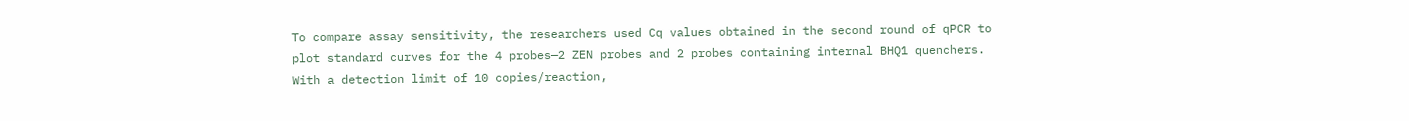To compare assay sensitivity, the researchers used Cq values obtained in the second round of qPCR to plot standard curves for the 4 probes—2 ZEN probes and 2 probes containing internal BHQ1 quenchers. With a detection limit of 10 copies/reaction,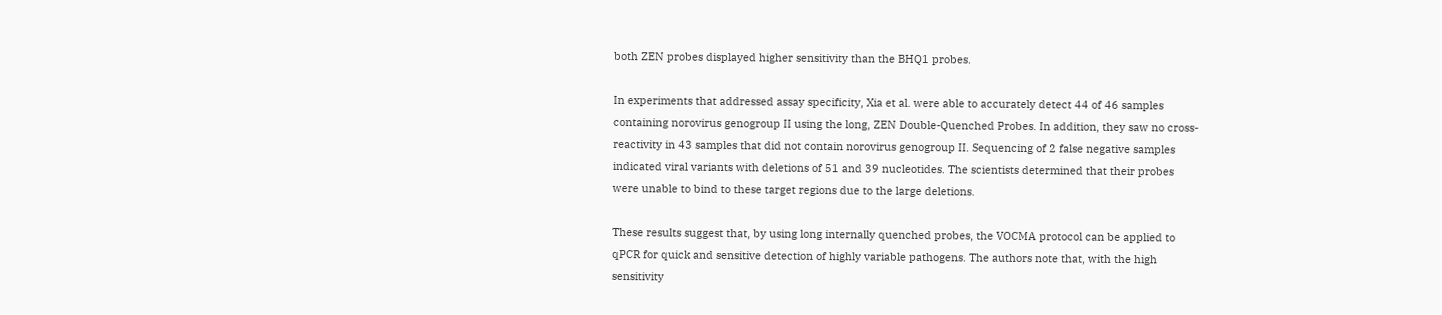both ZEN probes displayed higher sensitivity than the BHQ1 probes.

In experiments that addressed assay specificity, Xia et al. were able to accurately detect 44 of 46 samples containing norovirus genogroup II using the long, ZEN Double-Quenched Probes. In addition, they saw no cross-reactivity in 43 samples that did not contain norovirus genogroup II. Sequencing of 2 false negative samples indicated viral variants with deletions of 51 and 39 nucleotides. The scientists determined that their probes were unable to bind to these target regions due to the large deletions.

These results suggest that, by using long internally quenched probes, the VOCMA protocol can be applied to qPCR for quick and sensitive detection of highly variable pathogens. The authors note that, with the high sensitivity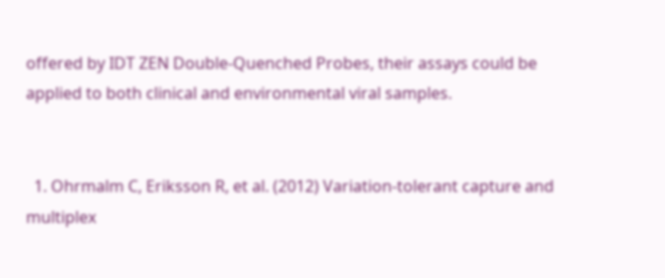offered by IDT ZEN Double-Quenched Probes, their assays could be applied to both clinical and environmental viral samples.


  1. Ohrmalm C, Eriksson R, et al. (2012) Variation-tolerant capture and multiplex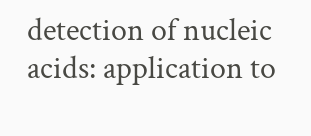detection of nucleic acids: application to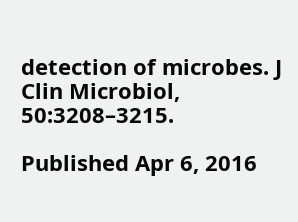detection of microbes. J Clin Microbiol, 50:3208–3215.

Published Apr 6, 2016